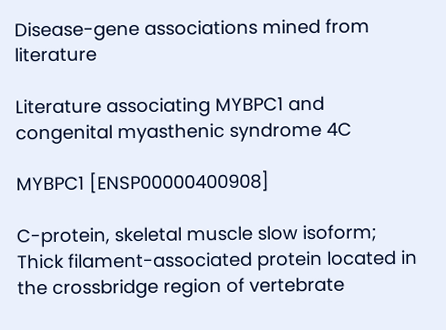Disease-gene associations mined from literature

Literature associating MYBPC1 and congenital myasthenic syndrome 4C

MYBPC1 [ENSP00000400908]

C-protein, skeletal muscle slow isoform; Thick filament-associated protein located in the crossbridge region of vertebrate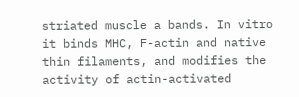striated muscle a bands. In vitro it binds MHC, F-actin and native thin filaments, and modifies the activity of actin-activated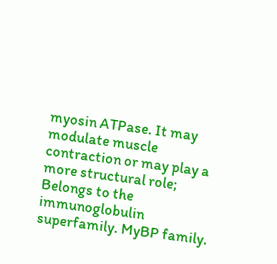myosin ATPase. It may modulate muscle contraction or may play a more structural role; Belongs to the immunoglobulin superfamily. MyBP family.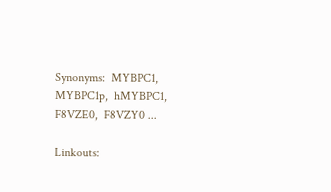Synonyms:  MYBPC1,  MYBPC1p,  hMYBPC1,  F8VZE0,  F8VZY0 ...

Linkouts: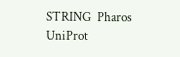STRING  Pharos  UniProt